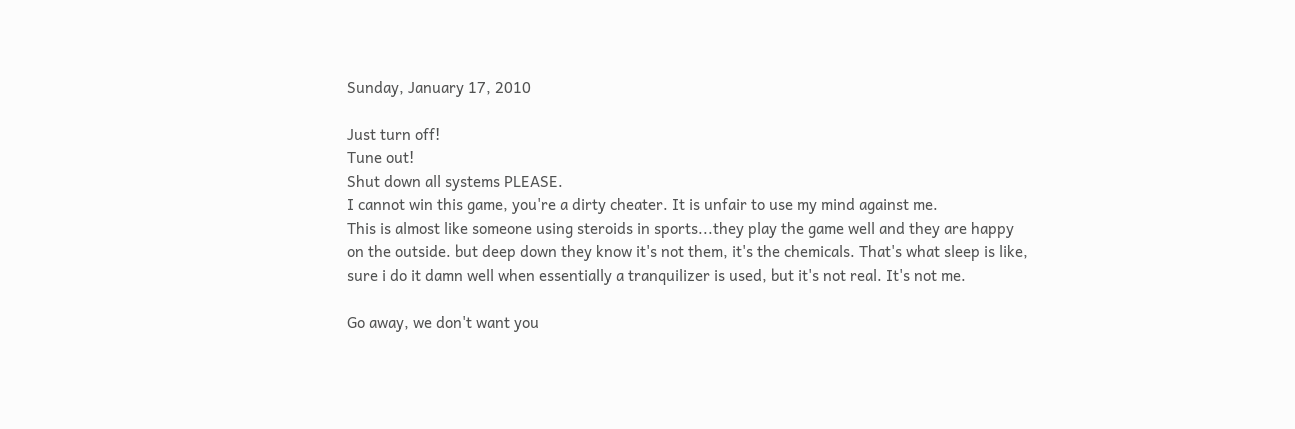Sunday, January 17, 2010

Just turn off!
Tune out!
Shut down all systems PLEASE.
I cannot win this game, you're a dirty cheater. It is unfair to use my mind against me.
This is almost like someone using steroids in sports...they play the game well and they are happy on the outside. but deep down they know it's not them, it's the chemicals. That's what sleep is like, sure i do it damn well when essentially a tranquilizer is used, but it's not real. It's not me.

Go away, we don't want you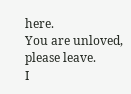here.
You are unloved, please leave.
I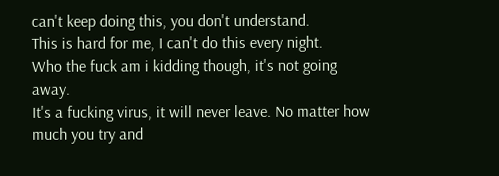can't keep doing this, you don't understand.
This is hard for me, I can't do this every night.
Who the fuck am i kidding though, it's not going away.
It's a fucking virus, it will never leave. No matter how much you try and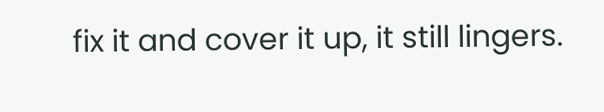fix it and cover it up, it still lingers.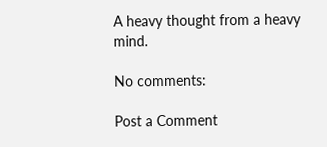A heavy thought from a heavy mind.

No comments:

Post a Comment